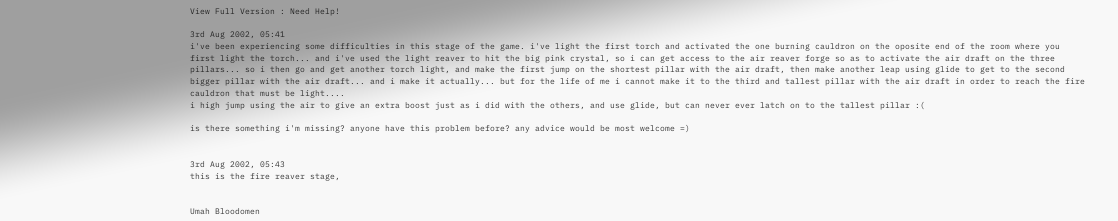View Full Version : Need Help!

3rd Aug 2002, 05:41
i've been experiencing some difficulties in this stage of the game. i've light the first torch and activated the one burning cauldron on the oposite end of the room where you first light the torch... and i've used the light reaver to hit the big pink crystal, so i can get access to the air reaver forge so as to activate the air draft on the three pillars... so i then go and get another torch light, and make the first jump on the shortest pillar with the air draft, then make another leap using glide to get to the second bigger pillar with the air draft... and i make it actually... but for the life of me i cannot make it to the third and tallest pillar with the air draft in order to reach the fire cauldron that must be light....
i high jump using the air to give an extra boost just as i did with the others, and use glide, but can never ever latch on to the tallest pillar :(

is there something i'm missing? anyone have this problem before? any advice would be most welcome =)


3rd Aug 2002, 05:43
this is the fire reaver stage,


Umah Bloodomen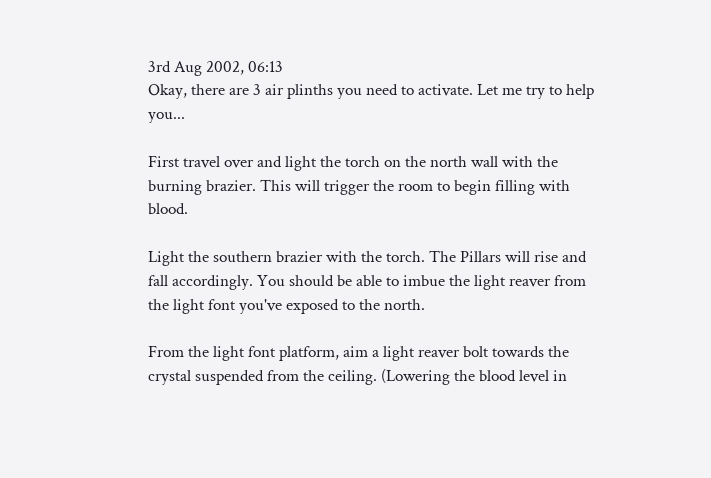3rd Aug 2002, 06:13
Okay, there are 3 air plinths you need to activate. Let me try to help you...

First travel over and light the torch on the north wall with the burning brazier. This will trigger the room to begin filling with blood.

Light the southern brazier with the torch. The Pillars will rise and fall accordingly. You should be able to imbue the light reaver from the light font you've exposed to the north.

From the light font platform, aim a light reaver bolt towards the crystal suspended from the ceiling. (Lowering the blood level in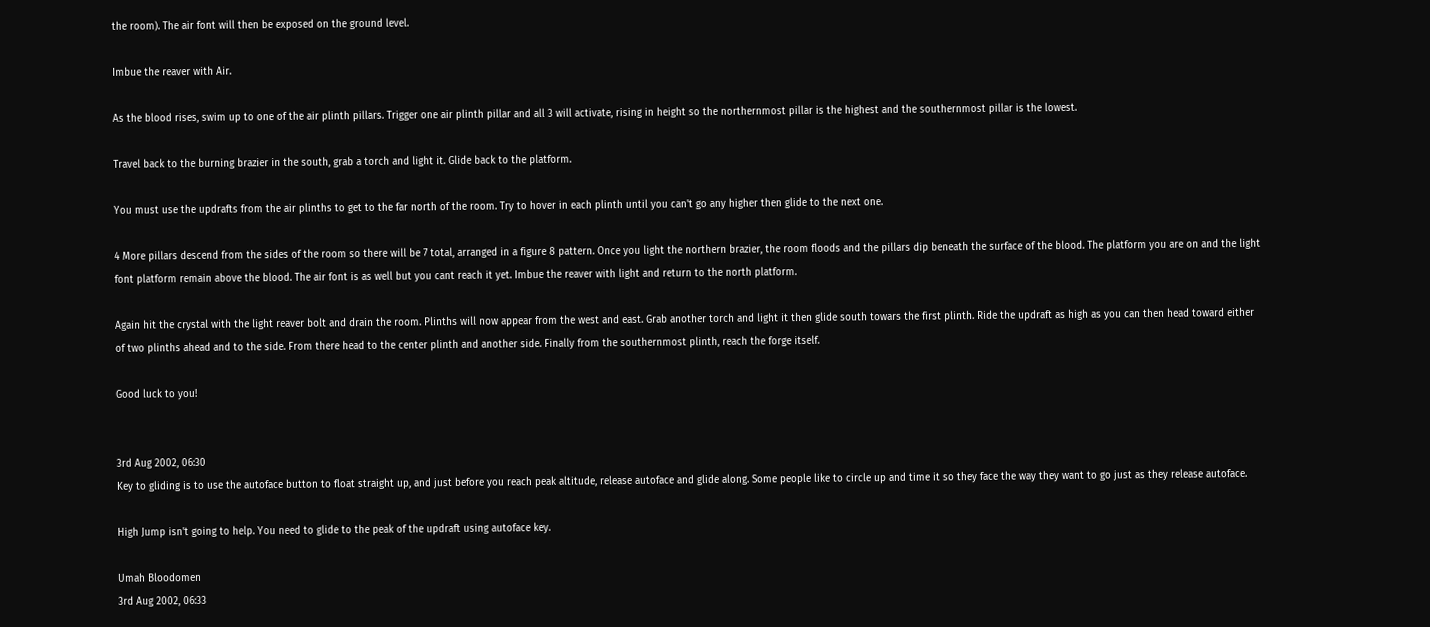the room). The air font will then be exposed on the ground level.

Imbue the reaver with Air.

As the blood rises, swim up to one of the air plinth pillars. Trigger one air plinth pillar and all 3 will activate, rising in height so the northernmost pillar is the highest and the southernmost pillar is the lowest.

Travel back to the burning brazier in the south, grab a torch and light it. Glide back to the platform.

You must use the updrafts from the air plinths to get to the far north of the room. Try to hover in each plinth until you can't go any higher then glide to the next one.

4 More pillars descend from the sides of the room so there will be 7 total, arranged in a figure 8 pattern. Once you light the northern brazier, the room floods and the pillars dip beneath the surface of the blood. The platform you are on and the light font platform remain above the blood. The air font is as well but you cant reach it yet. Imbue the reaver with light and return to the north platform.

Again hit the crystal with the light reaver bolt and drain the room. Plinths will now appear from the west and east. Grab another torch and light it then glide south towars the first plinth. Ride the updraft as high as you can then head toward either of two plinths ahead and to the side. From there head to the center plinth and another side. Finally from the southernmost plinth, reach the forge itself.

Good luck to you!


3rd Aug 2002, 06:30
Key to gliding is to use the autoface button to float straight up, and just before you reach peak altitude, release autoface and glide along. Some people like to circle up and time it so they face the way they want to go just as they release autoface.

High Jump isn't going to help. You need to glide to the peak of the updraft using autoface key.

Umah Bloodomen
3rd Aug 2002, 06:33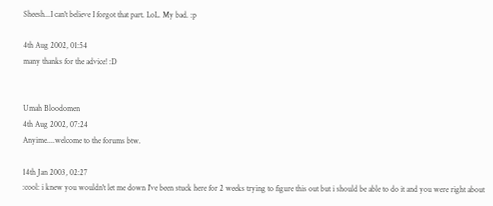Sheesh...I can't believe I forgot that part. LoL. My bad. :p

4th Aug 2002, 01:54
many thanks for the advice! :D


Umah Bloodomen
4th Aug 2002, 07:24
Anyime....welcome to the forums btw.

14th Jan 2003, 02:27
:cool: i knew you wouldn't let me down I've been stuck here for 2 weeks trying to figure this out but i should be able to do it and you were right about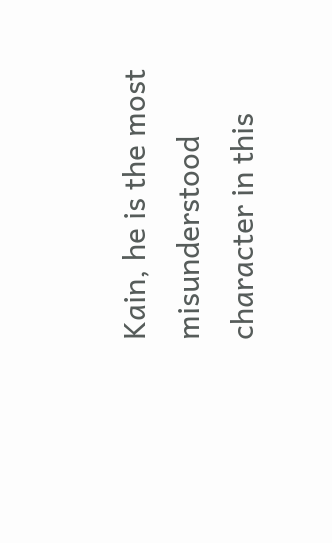Kain, he is the most misunderstood character in this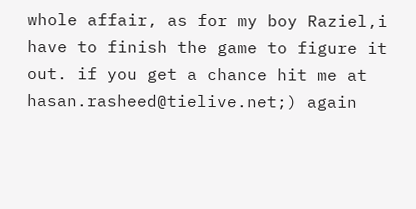whole affair, as for my boy Raziel,i have to finish the game to figure it out. if you get a chance hit me at hasan.rasheed@tielive.net;) again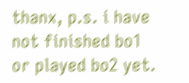thanx, p.s. i have not finished bo1 or played bo2 yet.